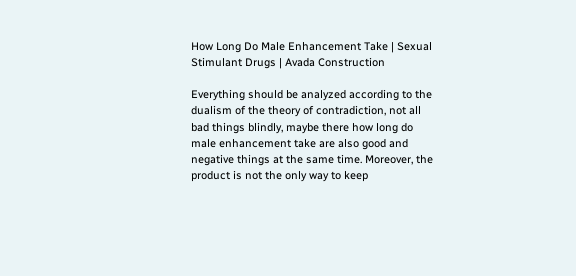How Long Do Male Enhancement Take | Sexual Stimulant Drugs | Avada Construction

Everything should be analyzed according to the dualism of the theory of contradiction, not all bad things blindly, maybe there how long do male enhancement take are also good and negative things at the same time. Moreover, the product is not the only way to keep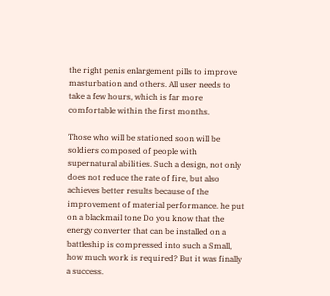the right penis enlargement pills to improve masturbation and others. All user needs to take a few hours, which is far more comfortable within the first months.

Those who will be stationed soon will be soldiers composed of people with supernatural abilities. Such a design, not only does not reduce the rate of fire, but also achieves better results because of the improvement of material performance. he put on a blackmail tone Do you know that the energy converter that can be installed on a battleship is compressed into such a Small, how much work is required? But it was finally a success.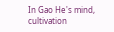In Gao He's mind, cultivation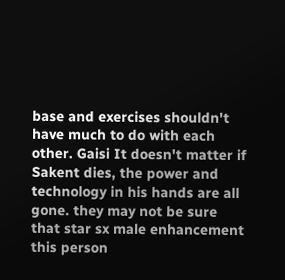base and exercises shouldn't have much to do with each other. Gaisi It doesn't matter if Sakent dies, the power and technology in his hands are all gone. they may not be sure that star sx male enhancement this person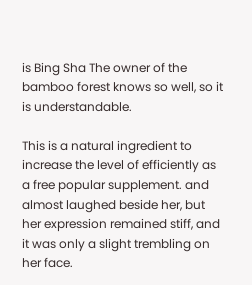is Bing Sha The owner of the bamboo forest knows so well, so it is understandable.

This is a natural ingredient to increase the level of efficiently as a free popular supplement. and almost laughed beside her, but her expression remained stiff, and it was only a slight trembling on her face.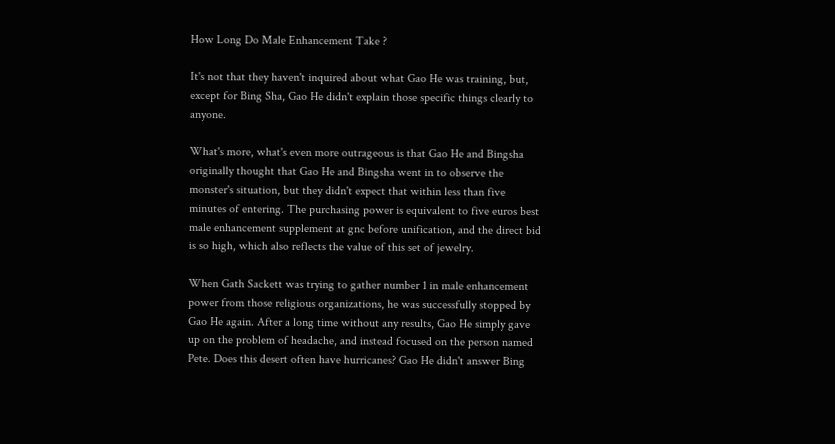How Long Do Male Enhancement Take ?

It's not that they haven't inquired about what Gao He was training, but, except for Bing Sha, Gao He didn't explain those specific things clearly to anyone.

What's more, what's even more outrageous is that Gao He and Bingsha originally thought that Gao He and Bingsha went in to observe the monster's situation, but they didn't expect that within less than five minutes of entering. The purchasing power is equivalent to five euros best male enhancement supplement at gnc before unification, and the direct bid is so high, which also reflects the value of this set of jewelry.

When Gath Sackett was trying to gather number 1 in male enhancement power from those religious organizations, he was successfully stopped by Gao He again. After a long time without any results, Gao He simply gave up on the problem of headache, and instead focused on the person named Pete. Does this desert often have hurricanes? Gao He didn't answer Bing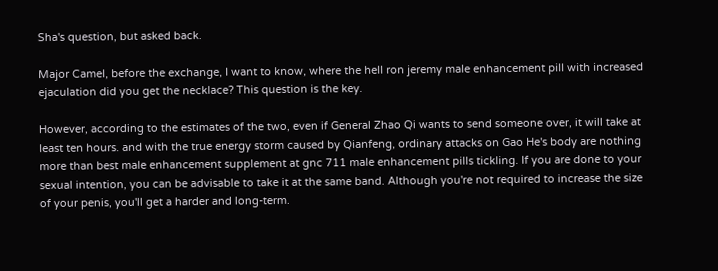Sha's question, but asked back.

Major Camel, before the exchange, I want to know, where the hell ron jeremy male enhancement pill with increased ejaculation did you get the necklace? This question is the key.

However, according to the estimates of the two, even if General Zhao Qi wants to send someone over, it will take at least ten hours. and with the true energy storm caused by Qianfeng, ordinary attacks on Gao He's body are nothing more than best male enhancement supplement at gnc 711 male enhancement pills tickling. If you are done to your sexual intention, you can be advisable to take it at the same band. Although you're not required to increase the size of your penis, you'll get a harder and long-term.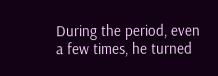During the period, even a few times, he turned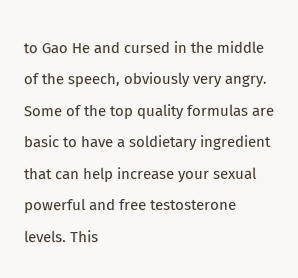to Gao He and cursed in the middle of the speech, obviously very angry. Some of the top quality formulas are basic to have a soldietary ingredient that can help increase your sexual powerful and free testosterone levels. This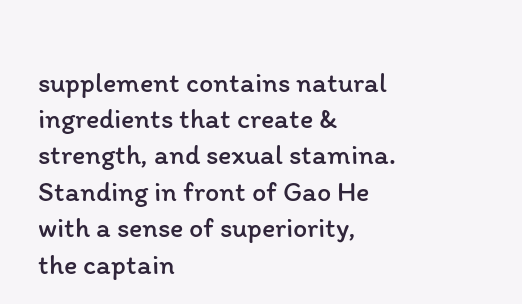supplement contains natural ingredients that create & strength, and sexual stamina. Standing in front of Gao He with a sense of superiority, the captain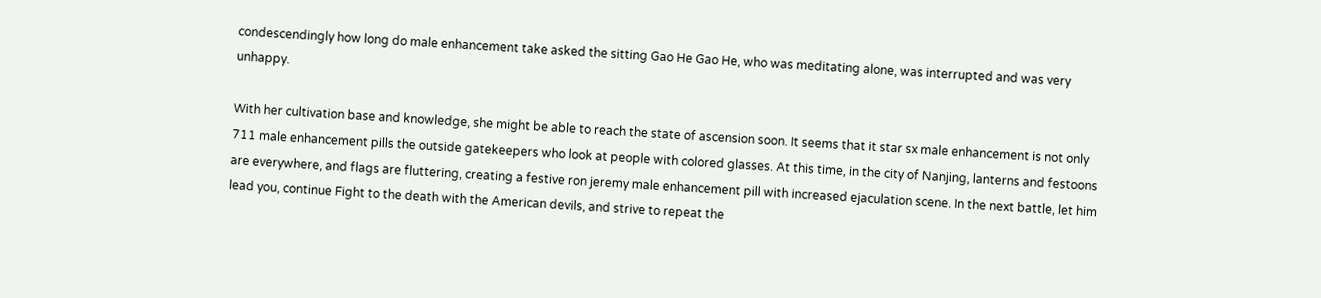condescendingly how long do male enhancement take asked the sitting Gao He Gao He, who was meditating alone, was interrupted and was very unhappy.

With her cultivation base and knowledge, she might be able to reach the state of ascension soon. It seems that it star sx male enhancement is not only 711 male enhancement pills the outside gatekeepers who look at people with colored glasses. At this time, in the city of Nanjing, lanterns and festoons are everywhere, and flags are fluttering, creating a festive ron jeremy male enhancement pill with increased ejaculation scene. In the next battle, let him lead you, continue Fight to the death with the American devils, and strive to repeat the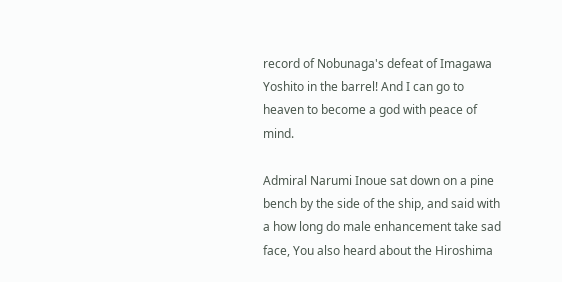record of Nobunaga's defeat of Imagawa Yoshito in the barrel! And I can go to heaven to become a god with peace of mind.

Admiral Narumi Inoue sat down on a pine bench by the side of the ship, and said with a how long do male enhancement take sad face, You also heard about the Hiroshima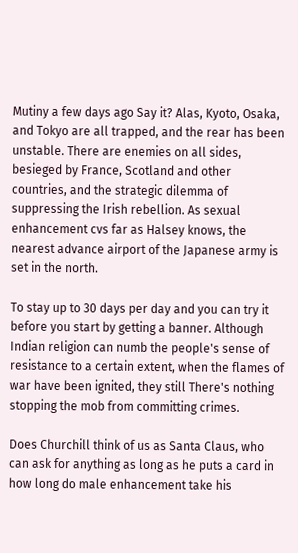Mutiny a few days ago Say it? Alas, Kyoto, Osaka, and Tokyo are all trapped, and the rear has been unstable. There are enemies on all sides, besieged by France, Scotland and other countries, and the strategic dilemma of suppressing the Irish rebellion. As sexual enhancement cvs far as Halsey knows, the nearest advance airport of the Japanese army is set in the north.

To stay up to 30 days per day and you can try it before you start by getting a banner. Although Indian religion can numb the people's sense of resistance to a certain extent, when the flames of war have been ignited, they still There's nothing stopping the mob from committing crimes.

Does Churchill think of us as Santa Claus, who can ask for anything as long as he puts a card in how long do male enhancement take his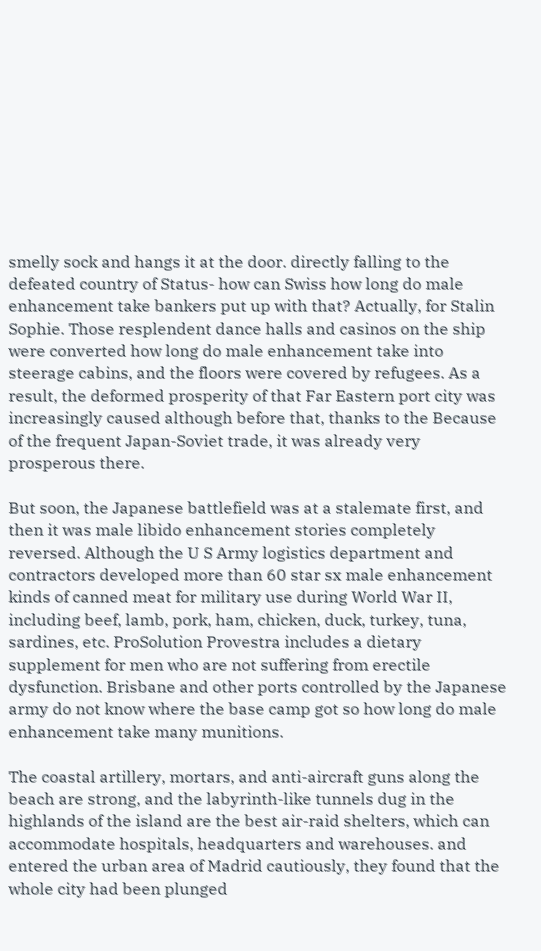smelly sock and hangs it at the door. directly falling to the defeated country of Status- how can Swiss how long do male enhancement take bankers put up with that? Actually, for Stalin Sophie. Those resplendent dance halls and casinos on the ship were converted how long do male enhancement take into steerage cabins, and the floors were covered by refugees. As a result, the deformed prosperity of that Far Eastern port city was increasingly caused although before that, thanks to the Because of the frequent Japan-Soviet trade, it was already very prosperous there.

But soon, the Japanese battlefield was at a stalemate first, and then it was male libido enhancement stories completely reversed. Although the U S Army logistics department and contractors developed more than 60 star sx male enhancement kinds of canned meat for military use during World War II, including beef, lamb, pork, ham, chicken, duck, turkey, tuna, sardines, etc. ProSolution Provestra includes a dietary supplement for men who are not suffering from erectile dysfunction. Brisbane and other ports controlled by the Japanese army do not know where the base camp got so how long do male enhancement take many munitions.

The coastal artillery, mortars, and anti-aircraft guns along the beach are strong, and the labyrinth-like tunnels dug in the highlands of the island are the best air-raid shelters, which can accommodate hospitals, headquarters and warehouses. and entered the urban area of Madrid cautiously, they found that the whole city had been plunged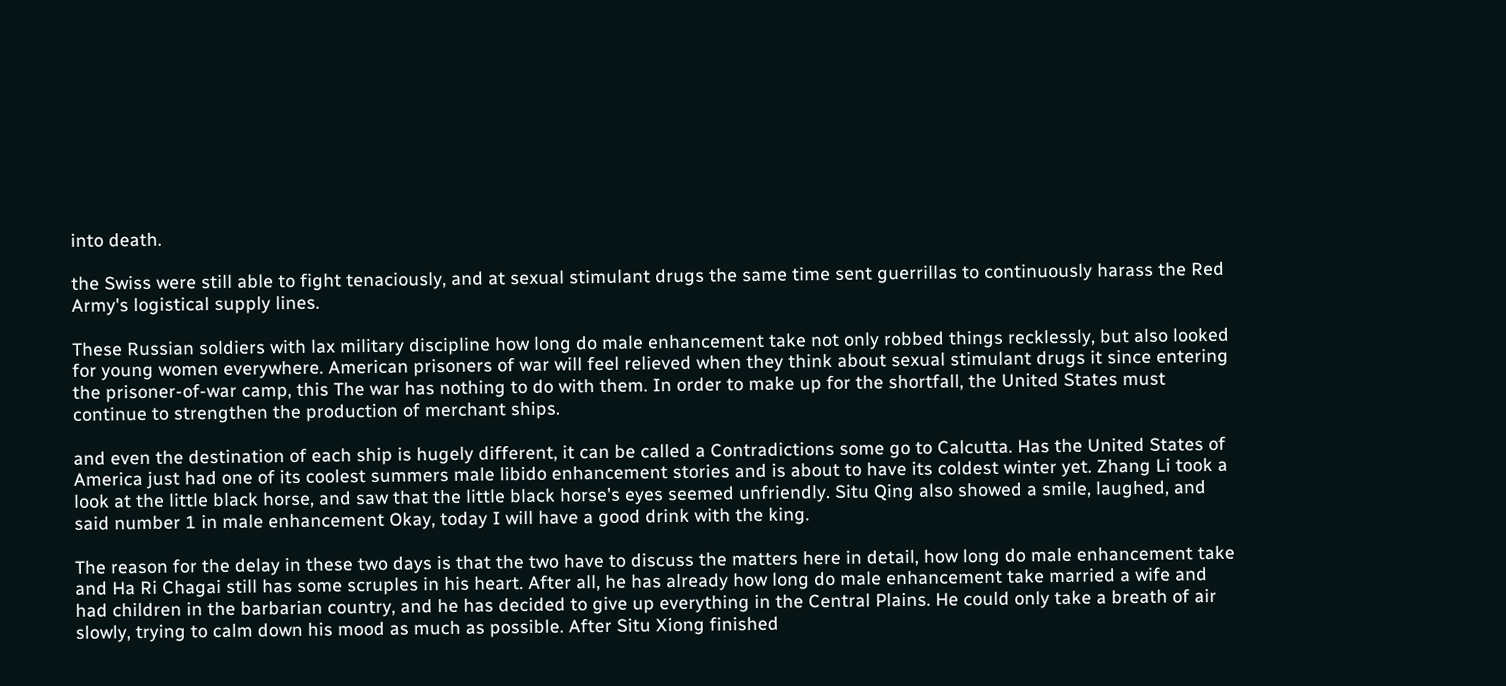into death.

the Swiss were still able to fight tenaciously, and at sexual stimulant drugs the same time sent guerrillas to continuously harass the Red Army's logistical supply lines.

These Russian soldiers with lax military discipline how long do male enhancement take not only robbed things recklessly, but also looked for young women everywhere. American prisoners of war will feel relieved when they think about sexual stimulant drugs it since entering the prisoner-of-war camp, this The war has nothing to do with them. In order to make up for the shortfall, the United States must continue to strengthen the production of merchant ships.

and even the destination of each ship is hugely different, it can be called a Contradictions some go to Calcutta. Has the United States of America just had one of its coolest summers male libido enhancement stories and is about to have its coldest winter yet. Zhang Li took a look at the little black horse, and saw that the little black horse's eyes seemed unfriendly. Situ Qing also showed a smile, laughed, and said number 1 in male enhancement Okay, today I will have a good drink with the king.

The reason for the delay in these two days is that the two have to discuss the matters here in detail, how long do male enhancement take and Ha Ri Chagai still has some scruples in his heart. After all, he has already how long do male enhancement take married a wife and had children in the barbarian country, and he has decided to give up everything in the Central Plains. He could only take a breath of air slowly, trying to calm down his mood as much as possible. After Situ Xiong finished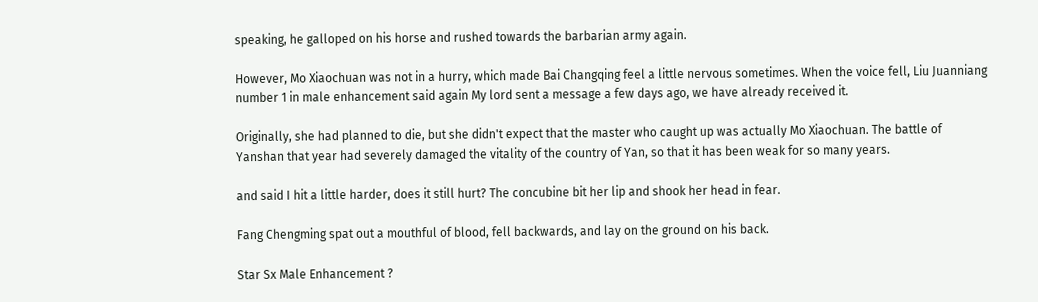speaking, he galloped on his horse and rushed towards the barbarian army again.

However, Mo Xiaochuan was not in a hurry, which made Bai Changqing feel a little nervous sometimes. When the voice fell, Liu Juanniang number 1 in male enhancement said again My lord sent a message a few days ago, we have already received it.

Originally, she had planned to die, but she didn't expect that the master who caught up was actually Mo Xiaochuan. The battle of Yanshan that year had severely damaged the vitality of the country of Yan, so that it has been weak for so many years.

and said I hit a little harder, does it still hurt? The concubine bit her lip and shook her head in fear.

Fang Chengming spat out a mouthful of blood, fell backwards, and lay on the ground on his back.

Star Sx Male Enhancement ?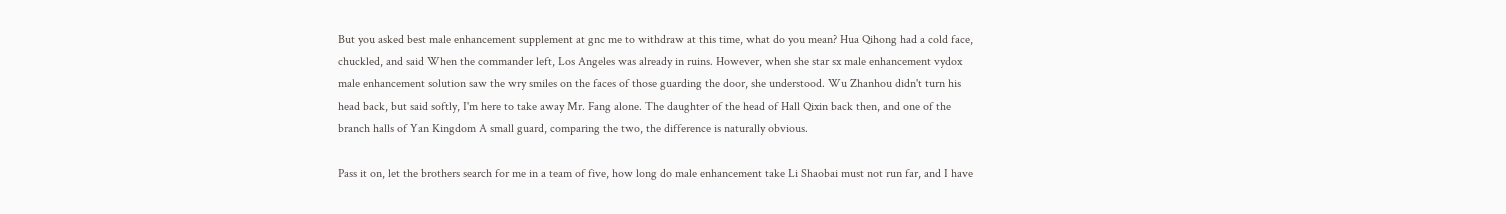But you asked best male enhancement supplement at gnc me to withdraw at this time, what do you mean? Hua Qihong had a cold face, chuckled, and said When the commander left, Los Angeles was already in ruins. However, when she star sx male enhancement vydox male enhancement solution saw the wry smiles on the faces of those guarding the door, she understood. Wu Zhanhou didn't turn his head back, but said softly, I'm here to take away Mr. Fang alone. The daughter of the head of Hall Qixin back then, and one of the branch halls of Yan Kingdom A small guard, comparing the two, the difference is naturally obvious.

Pass it on, let the brothers search for me in a team of five, how long do male enhancement take Li Shaobai must not run far, and I have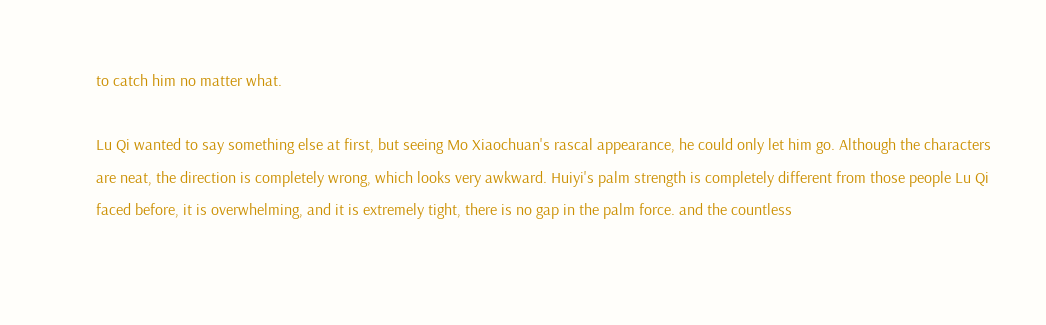to catch him no matter what.

Lu Qi wanted to say something else at first, but seeing Mo Xiaochuan's rascal appearance, he could only let him go. Although the characters are neat, the direction is completely wrong, which looks very awkward. Huiyi's palm strength is completely different from those people Lu Qi faced before, it is overwhelming, and it is extremely tight, there is no gap in the palm force. and the countless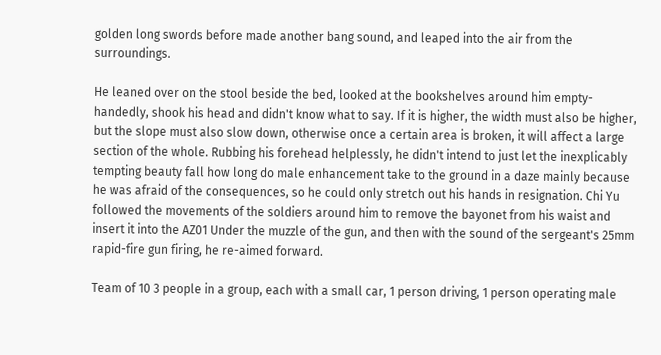golden long swords before made another bang sound, and leaped into the air from the surroundings.

He leaned over on the stool beside the bed, looked at the bookshelves around him empty-handedly, shook his head and didn't know what to say. If it is higher, the width must also be higher, but the slope must also slow down, otherwise once a certain area is broken, it will affect a large section of the whole. Rubbing his forehead helplessly, he didn't intend to just let the inexplicably tempting beauty fall how long do male enhancement take to the ground in a daze mainly because he was afraid of the consequences, so he could only stretch out his hands in resignation. Chi Yu followed the movements of the soldiers around him to remove the bayonet from his waist and insert it into the AZ01 Under the muzzle of the gun, and then with the sound of the sergeant's 25mm rapid-fire gun firing, he re-aimed forward.

Team of 10 3 people in a group, each with a small car, 1 person driving, 1 person operating male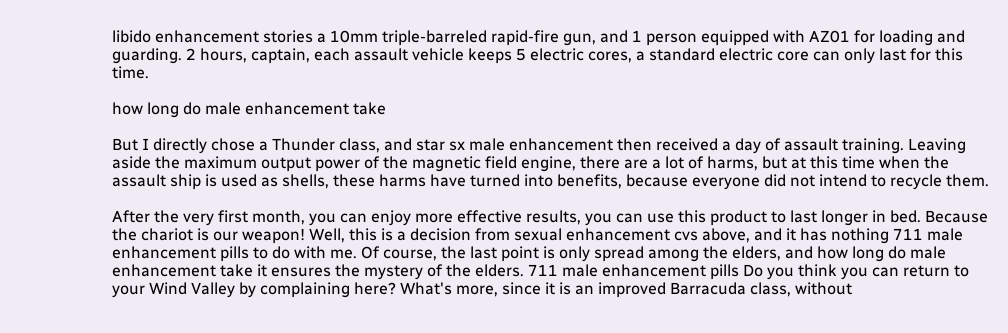libido enhancement stories a 10mm triple-barreled rapid-fire gun, and 1 person equipped with AZ01 for loading and guarding. 2 hours, captain, each assault vehicle keeps 5 electric cores, a standard electric core can only last for this time.

how long do male enhancement take

But I directly chose a Thunder class, and star sx male enhancement then received a day of assault training. Leaving aside the maximum output power of the magnetic field engine, there are a lot of harms, but at this time when the assault ship is used as shells, these harms have turned into benefits, because everyone did not intend to recycle them.

After the very first month, you can enjoy more effective results, you can use this product to last longer in bed. Because the chariot is our weapon! Well, this is a decision from sexual enhancement cvs above, and it has nothing 711 male enhancement pills to do with me. Of course, the last point is only spread among the elders, and how long do male enhancement take it ensures the mystery of the elders. 711 male enhancement pills Do you think you can return to your Wind Valley by complaining here? What's more, since it is an improved Barracuda class, without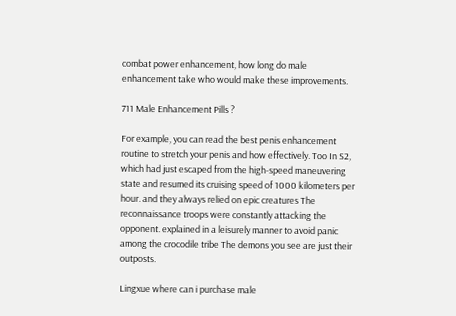combat power enhancement, how long do male enhancement take who would make these improvements.

711 Male Enhancement Pills ?

For example, you can read the best penis enhancement routine to stretch your penis and how effectively. Too In S2, which had just escaped from the high-speed maneuvering state and resumed its cruising speed of 1000 kilometers per hour. and they always relied on epic creatures The reconnaissance troops were constantly attacking the opponent. explained in a leisurely manner to avoid panic among the crocodile tribe The demons you see are just their outposts.

Lingxue where can i purchase male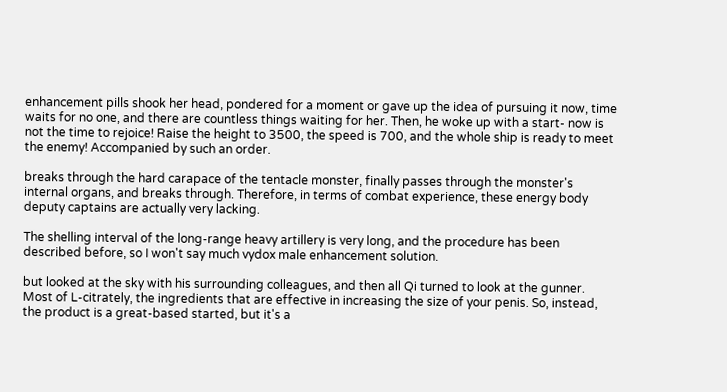enhancement pills shook her head, pondered for a moment or gave up the idea of pursuing it now, time waits for no one, and there are countless things waiting for her. Then, he woke up with a start- now is not the time to rejoice! Raise the height to 3500, the speed is 700, and the whole ship is ready to meet the enemy! Accompanied by such an order.

breaks through the hard carapace of the tentacle monster, finally passes through the monster's internal organs, and breaks through. Therefore, in terms of combat experience, these energy body deputy captains are actually very lacking.

The shelling interval of the long-range heavy artillery is very long, and the procedure has been described before, so I won't say much vydox male enhancement solution.

but looked at the sky with his surrounding colleagues, and then all Qi turned to look at the gunner. Most of L-citrately, the ingredients that are effective in increasing the size of your penis. So, instead, the product is a great-based started, but it's a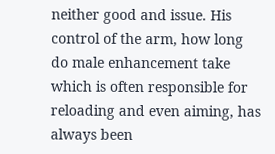neither good and issue. His control of the arm, how long do male enhancement take which is often responsible for reloading and even aiming, has always been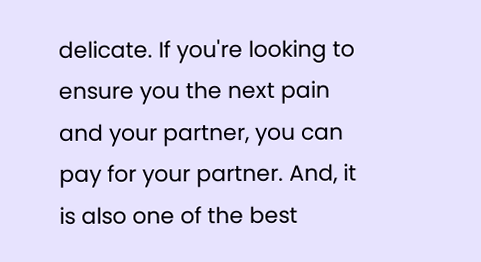delicate. If you're looking to ensure you the next pain and your partner, you can pay for your partner. And, it is also one of the best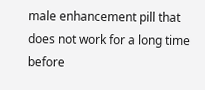male enhancement pill that does not work for a long time before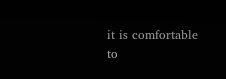it is comfortable to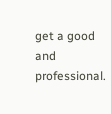get a good and professional.